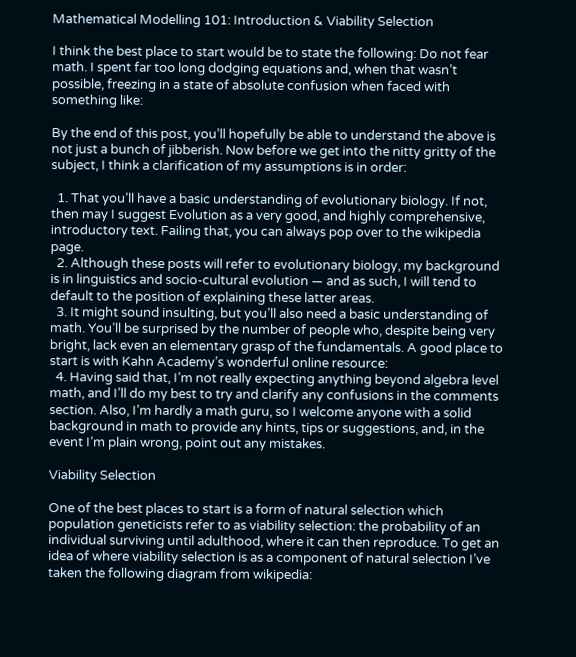Mathematical Modelling 101: Introduction & Viability Selection

I think the best place to start would be to state the following: Do not fear math. I spent far too long dodging equations and, when that wasn’t possible, freezing in a state of absolute confusion when faced with something like:

By the end of this post, you’ll hopefully be able to understand the above is not just a bunch of jibberish. Now before we get into the nitty gritty of the subject, I think a clarification of my assumptions is in order:

  1. That you’ll have a basic understanding of evolutionary biology. If not, then may I suggest Evolution as a very good, and highly comprehensive, introductory text. Failing that, you can always pop over to the wikipedia page.
  2. Although these posts will refer to evolutionary biology, my background is in linguistics and socio-cultural evolution — and as such, I will tend to default to the position of explaining these latter areas.
  3. It might sound insulting, but you’ll also need a basic understanding of math. You’ll be surprised by the number of people who, despite being very bright, lack even an elementary grasp of the fundamentals. A good place to start is with Kahn Academy’s wonderful online resource:
  4. Having said that, I’m not really expecting anything beyond algebra level math, and I’ll do my best to try and clarify any confusions in the comments section. Also, I’m hardly a math guru, so I welcome anyone with a solid background in math to provide any hints, tips or suggestions, and, in the event I’m plain wrong, point out any mistakes.

Viability Selection

One of the best places to start is a form of natural selection which population geneticists refer to as viability selection: the probability of an individual surviving until adulthood, where it can then reproduce. To get an idea of where viability selection is as a component of natural selection I’ve taken the following diagram from wikipedia: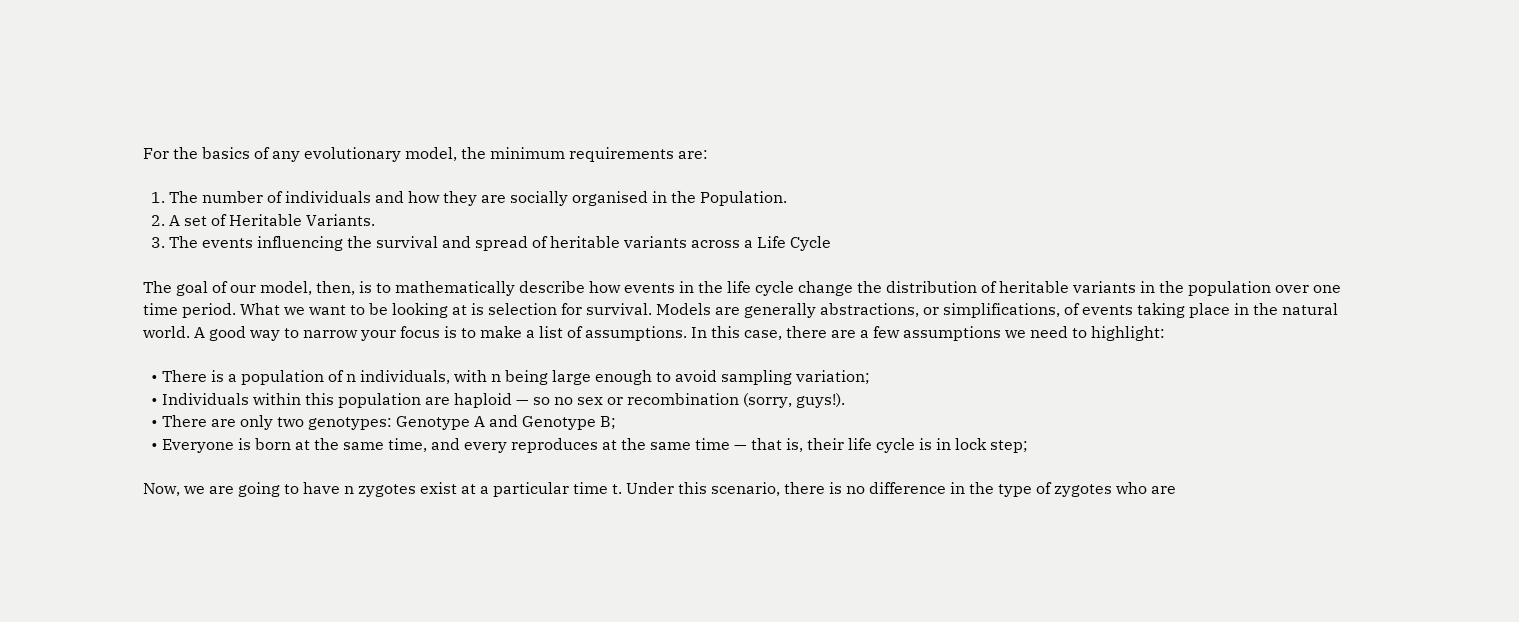For the basics of any evolutionary model, the minimum requirements are:

  1. The number of individuals and how they are socially organised in the Population.
  2. A set of Heritable Variants.
  3. The events influencing the survival and spread of heritable variants across a Life Cycle

The goal of our model, then, is to mathematically describe how events in the life cycle change the distribution of heritable variants in the population over one time period. What we want to be looking at is selection for survival. Models are generally abstractions, or simplifications, of events taking place in the natural world. A good way to narrow your focus is to make a list of assumptions. In this case, there are a few assumptions we need to highlight:

  • There is a population of n individuals, with n being large enough to avoid sampling variation;
  • Individuals within this population are haploid — so no sex or recombination (sorry, guys!).
  • There are only two genotypes: Genotype A and Genotype B;
  • Everyone is born at the same time, and every reproduces at the same time — that is, their life cycle is in lock step;

Now, we are going to have n zygotes exist at a particular time t. Under this scenario, there is no difference in the type of zygotes who are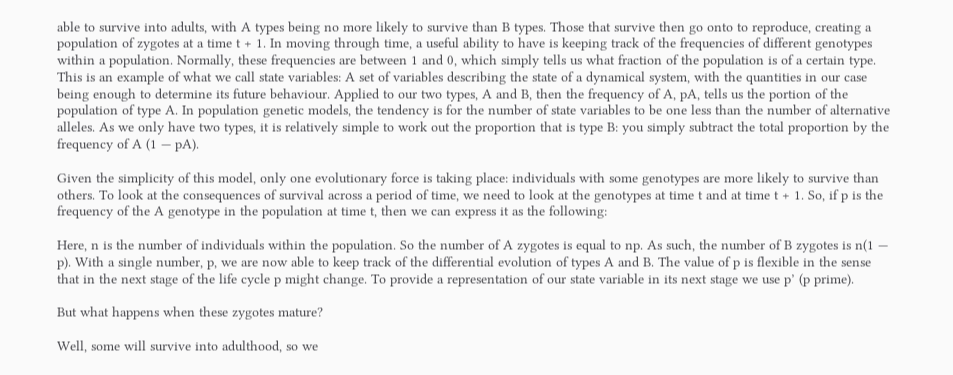able to survive into adults, with A types being no more likely to survive than B types. Those that survive then go onto to reproduce, creating a population of zygotes at a time t + 1. In moving through time, a useful ability to have is keeping track of the frequencies of different genotypes within a population. Normally, these frequencies are between 1 and 0, which simply tells us what fraction of the population is of a certain type. This is an example of what we call state variables: A set of variables describing the state of a dynamical system, with the quantities in our case being enough to determine its future behaviour. Applied to our two types, A and B, then the frequency of A, pA, tells us the portion of the population of type A. In population genetic models, the tendency is for the number of state variables to be one less than the number of alternative alleles. As we only have two types, it is relatively simple to work out the proportion that is type B: you simply subtract the total proportion by the frequency of A (1 — pA).

Given the simplicity of this model, only one evolutionary force is taking place: individuals with some genotypes are more likely to survive than others. To look at the consequences of survival across a period of time, we need to look at the genotypes at time t and at time t + 1. So, if p is the frequency of the A genotype in the population at time t, then we can express it as the following:

Here, n is the number of individuals within the population. So the number of A zygotes is equal to np. As such, the number of B zygotes is n(1 — p). With a single number, p, we are now able to keep track of the differential evolution of types A and B. The value of p is flexible in the sense that in the next stage of the life cycle p might change. To provide a representation of our state variable in its next stage we use p’ (p prime).

But what happens when these zygotes mature?

Well, some will survive into adulthood, so we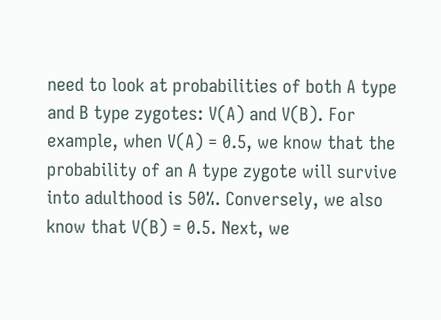need to look at probabilities of both A type and B type zygotes: V(A) and V(B). For example, when V(A) = 0.5, we know that the probability of an A type zygote will survive into adulthood is 50%. Conversely, we also know that V(B) = 0.5. Next, we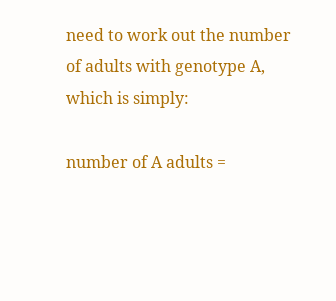need to work out the number of adults with genotype A, which is simply:

number of A adults =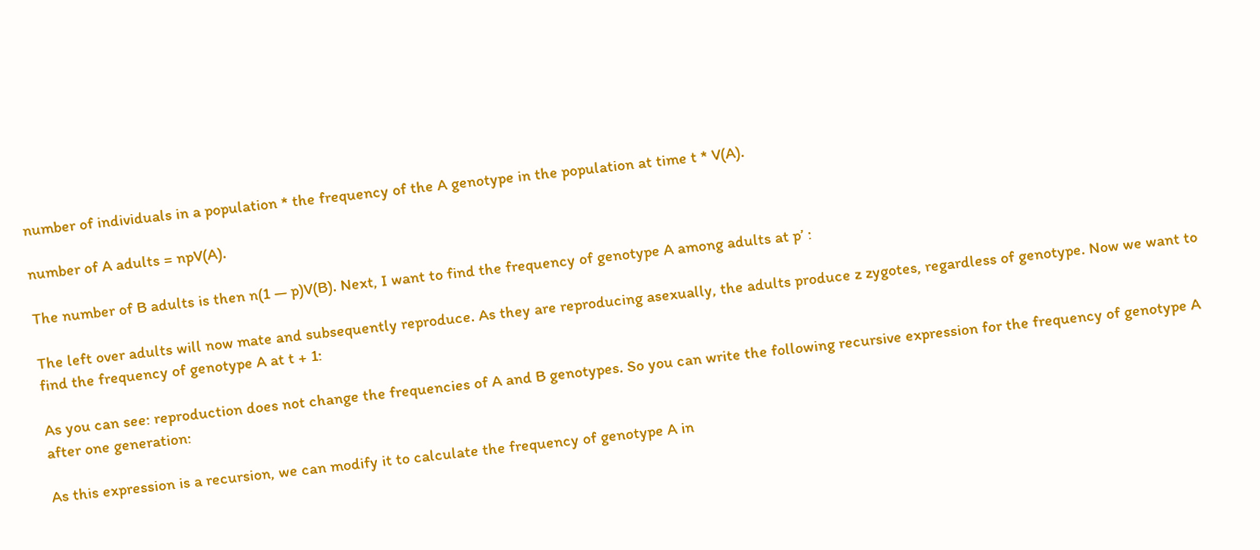number of individuals in a population * the frequency of the A genotype in the population at time t * V(A).

number of A adults = npV(A).

The number of B adults is then n(1 — p)V(B). Next, I want to find the frequency of genotype A among adults at p’ :

The left over adults will now mate and subsequently reproduce. As they are reproducing asexually, the adults produce z zygotes, regardless of genotype. Now we want to find the frequency of genotype A at t + 1:

As you can see: reproduction does not change the frequencies of A and B genotypes. So you can write the following recursive expression for the frequency of genotype A after one generation:

As this expression is a recursion, we can modify it to calculate the frequency of genotype A in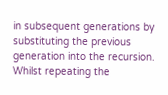in subsequent generations by substituting the previous generation into the recursion. Whilst repeating the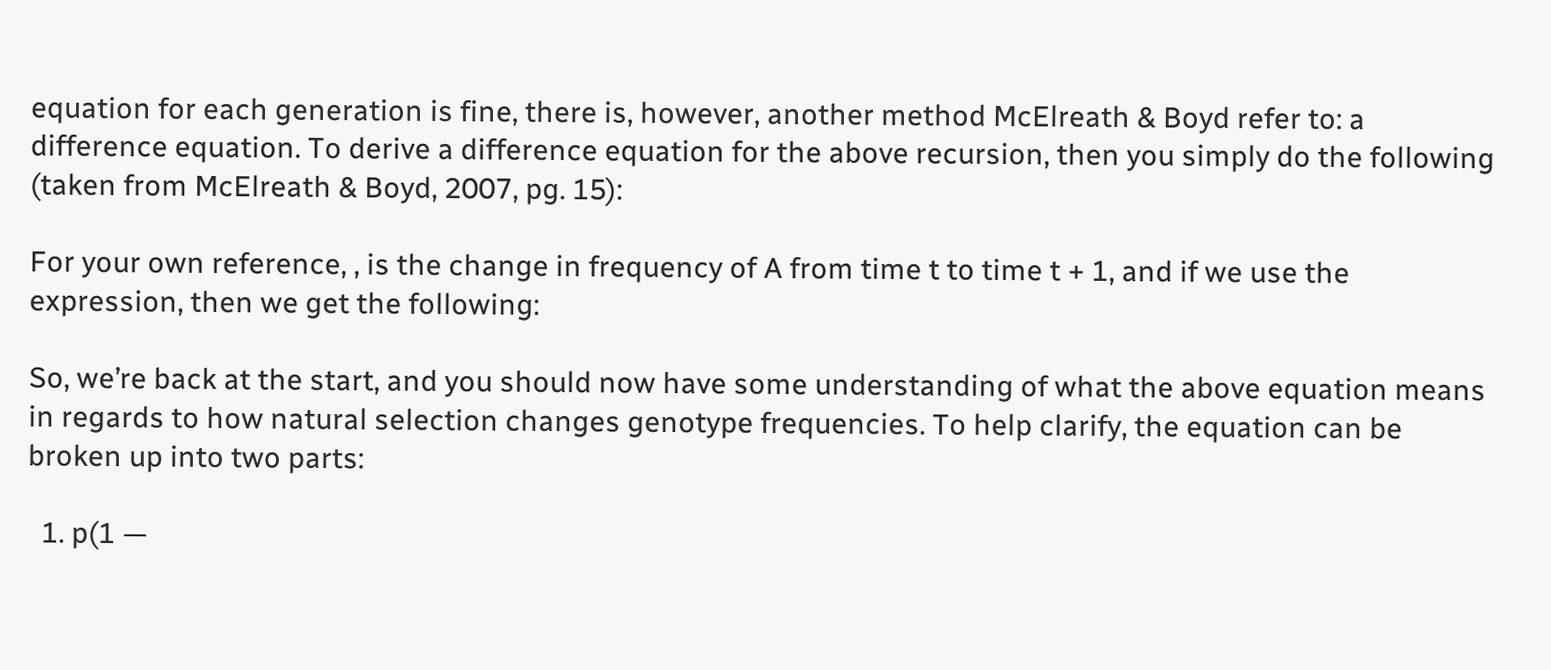equation for each generation is fine, there is, however, another method McElreath & Boyd refer to: a difference equation. To derive a difference equation for the above recursion, then you simply do the following (taken from McElreath & Boyd, 2007, pg. 15):

For your own reference, , is the change in frequency of A from time t to time t + 1, and if we use the expression, then we get the following:

So, we’re back at the start, and you should now have some understanding of what the above equation means in regards to how natural selection changes genotype frequencies. To help clarify, the equation can be broken up into two parts:

  1. p(1 —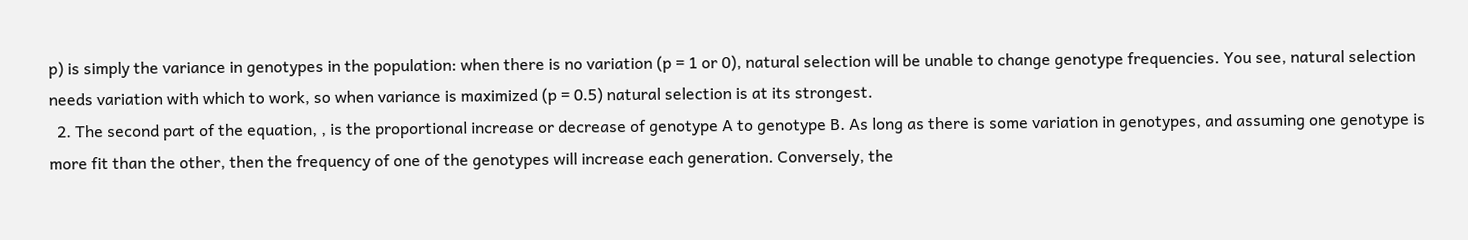p) is simply the variance in genotypes in the population: when there is no variation (p = 1 or 0), natural selection will be unable to change genotype frequencies. You see, natural selection needs variation with which to work, so when variance is maximized (p = 0.5) natural selection is at its strongest.
  2. The second part of the equation, , is the proportional increase or decrease of genotype A to genotype B. As long as there is some variation in genotypes, and assuming one genotype is more fit than the other, then the frequency of one of the genotypes will increase each generation. Conversely, the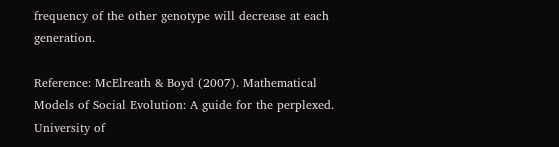frequency of the other genotype will decrease at each generation.

Reference: McElreath & Boyd (2007). Mathematical Models of Social Evolution: A guide for the perplexed. University of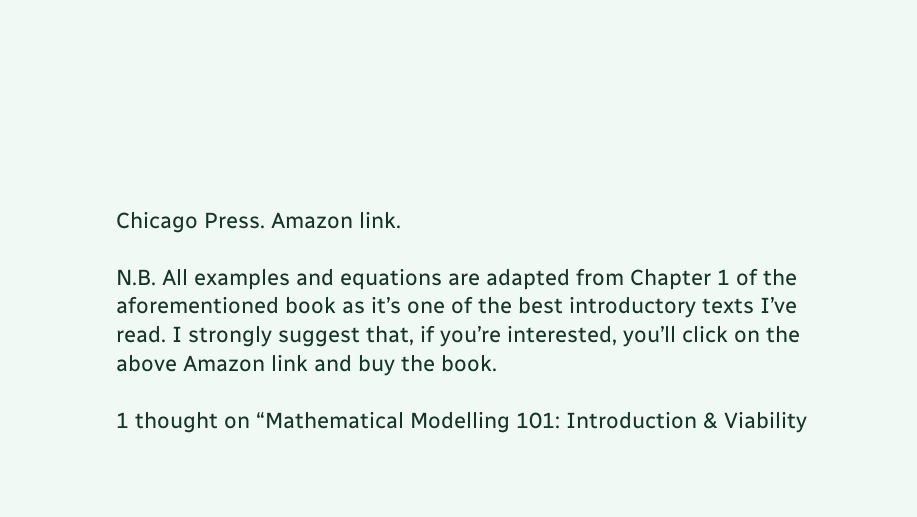Chicago Press. Amazon link.

N.B. All examples and equations are adapted from Chapter 1 of the aforementioned book as it’s one of the best introductory texts I’ve read. I strongly suggest that, if you’re interested, you’ll click on the above Amazon link and buy the book.

1 thought on “Mathematical Modelling 101: Introduction & Viability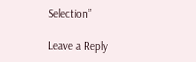Selection”

Leave a Reply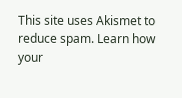This site uses Akismet to reduce spam. Learn how your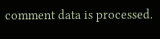comment data is processed.